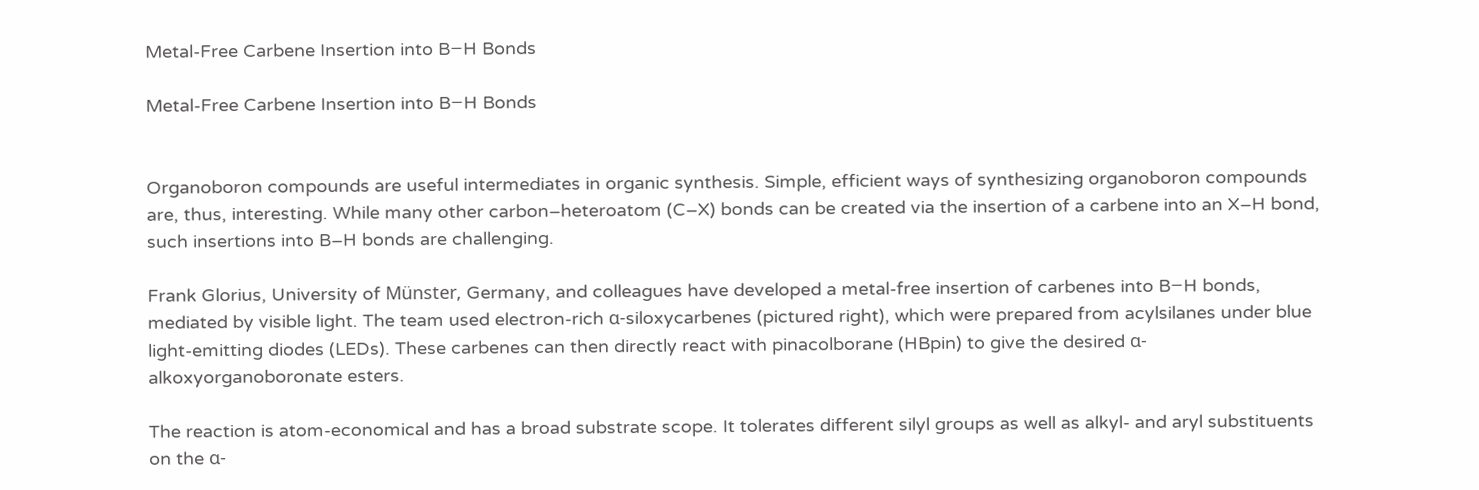Metal-Free Carbene Insertion into B−H Bonds

Metal-Free Carbene Insertion into B−H Bonds


Organoboron compounds are useful intermediates in organic synthesis. Simple, efficient ways of synthesizing organoboron compounds are, thus, interesting. While many other carbon–heteroatom (C–X) bonds can be created via the insertion of a carbene into an X–H bond, such insertions into B–H bonds are challenging.

Frank Glorius, University of Münster, Germany, and colleagues have developed a metal-free insertion of carbenes into B−H bonds, mediated by visible light. The team used electron-rich α-siloxycarbenes (pictured right), which were prepared from acylsilanes under blue light-emitting diodes (LEDs). These carbenes can then directly react with pinacolborane (HBpin) to give the desired α-alkoxyorganoboronate esters.

The reaction is atom-economical and has a broad substrate scope. It tolerates different silyl groups as well as alkyl- and aryl substituents on the α-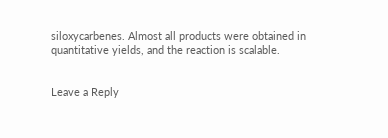siloxycarbenes. Almost all products were obtained in quantitative yields, and the reaction is scalable.


Leave a Reply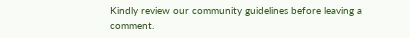Kindly review our community guidelines before leaving a comment.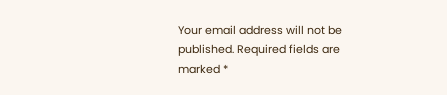Your email address will not be published. Required fields are marked *